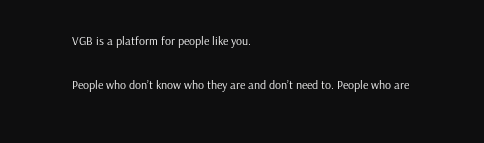VGB is a platform for people like you.

People who don’t know who they are and don’t need to. People who are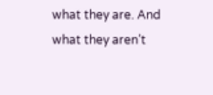what they are. And what they aren’t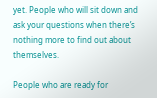yet. People who will sit down and ask your questions when there’s nothing more to find out about themselves.

People who are ready for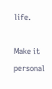life.

Make it personal